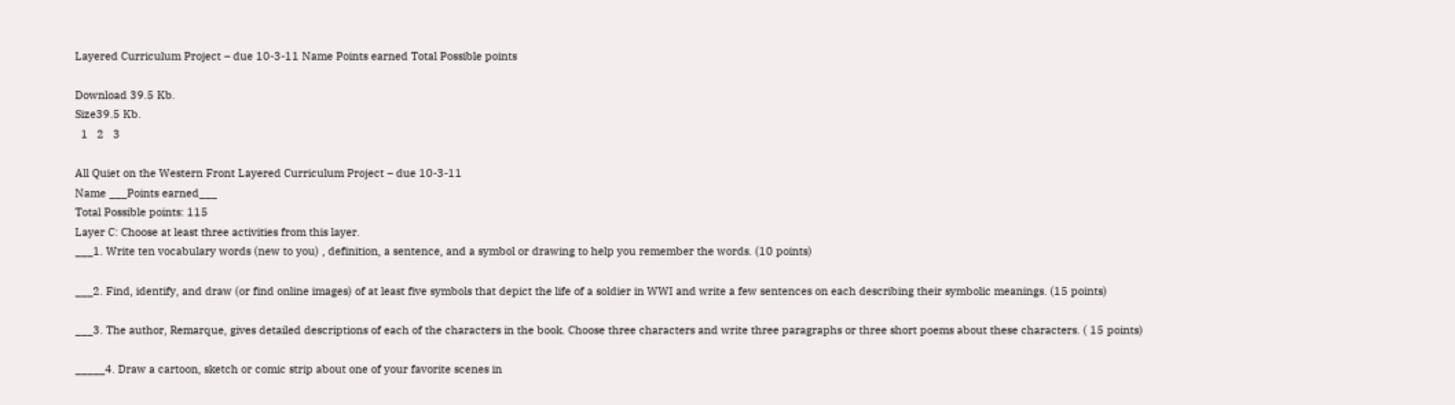Layered Curriculum Project – due 10-3-11 Name Points earned Total Possible points

Download 39.5 Kb.
Size39.5 Kb.
  1   2   3

All Quiet on the Western Front Layered Curriculum Project – due 10-3-11
Name ___Points earned___
Total Possible points: 115
Layer C: Choose at least three activities from this layer.
___1. Write ten vocabulary words (new to you) , definition, a sentence, and a symbol or drawing to help you remember the words. (10 points)

___2. Find, identify, and draw (or find online images) of at least five symbols that depict the life of a soldier in WWI and write a few sentences on each describing their symbolic meanings. (15 points)

___3. The author, Remarque, gives detailed descriptions of each of the characters in the book. Choose three characters and write three paragraphs or three short poems about these characters. ( 15 points)

_____4. Draw a cartoon, sketch or comic strip about one of your favorite scenes in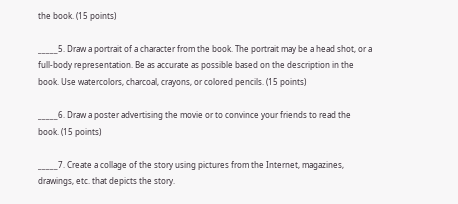the book. (15 points)

_____5. Draw a portrait of a character from the book. The portrait may be a head shot, or a full-body representation. Be as accurate as possible based on the description in the book. Use watercolors, charcoal, crayons, or colored pencils. (15 points)

_____6. Draw a poster advertising the movie or to convince your friends to read the book. (15 points)

_____7. Create a collage of the story using pictures from the Internet, magazines, drawings, etc. that depicts the story.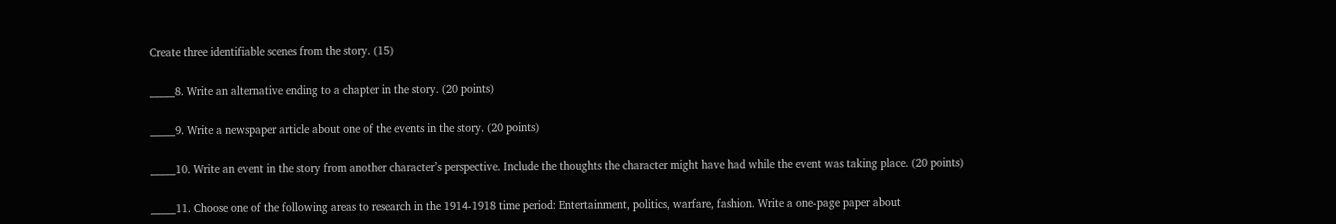Create three identifiable scenes from the story. (15)

_____8. Write an alternative ending to a chapter in the story. (20 points)

_____9. Write a newspaper article about one of the events in the story. (20 points)

_____10. Write an event in the story from another character’s perspective. Include the thoughts the character might have had while the event was taking place. (20 points)

_____11. Choose one of the following areas to research in the 1914-1918 time period: Entertainment, politics, warfare, fashion. Write a one-page paper about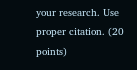your research. Use proper citation. (20 points)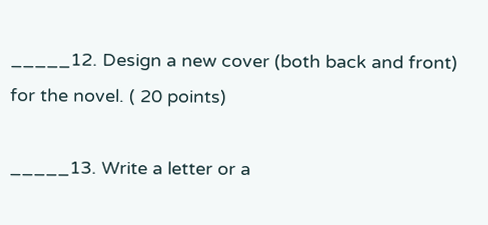_____12. Design a new cover (both back and front) for the novel. ( 20 points)

_____13. Write a letter or a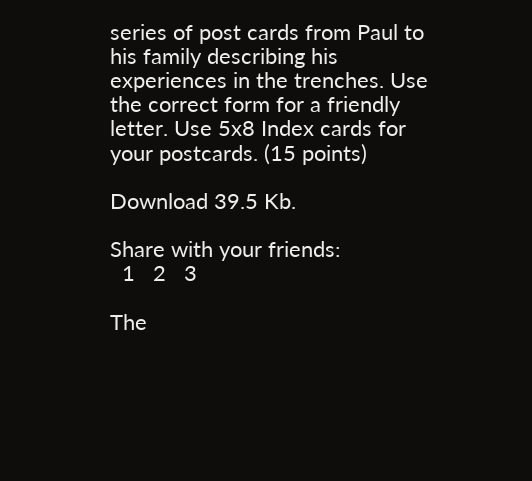series of post cards from Paul to his family describing his experiences in the trenches. Use the correct form for a friendly letter. Use 5x8 Index cards for your postcards. (15 points)

Download 39.5 Kb.

Share with your friends:
  1   2   3

The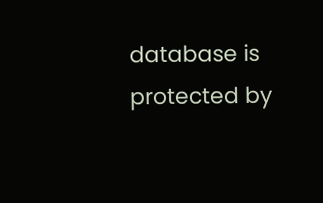database is protected by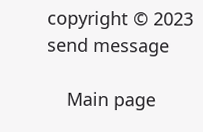copyright © 2023
send message

    Main page